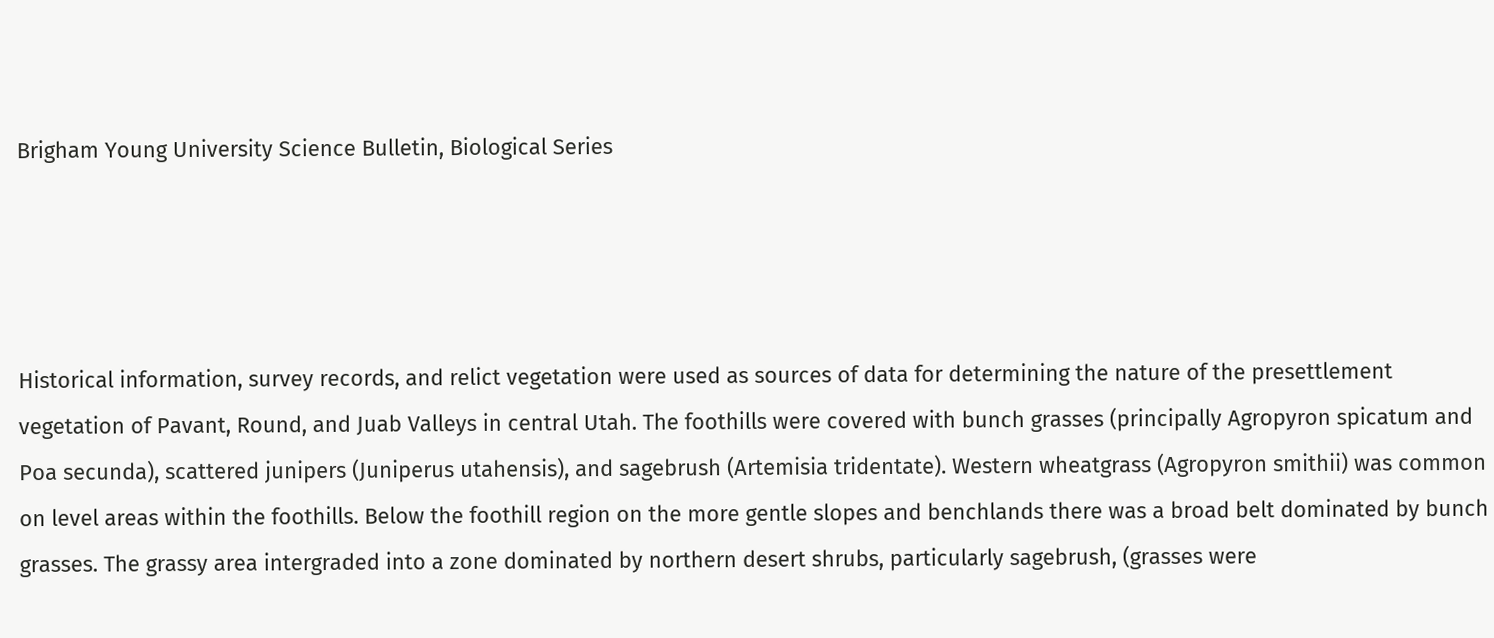Brigham Young University Science Bulletin, Biological Series




Historical information, survey records, and relict vegetation were used as sources of data for determining the nature of the presettlement vegetation of Pavant, Round, and Juab Valleys in central Utah. The foothills were covered with bunch grasses (principally Agropyron spicatum and Poa secunda), scattered junipers (Juniperus utahensis), and sagebrush (Artemisia tridentate). Western wheatgrass (Agropyron smithii) was common on level areas within the foothills. Below the foothill region on the more gentle slopes and benchlands there was a broad belt dominated by bunch grasses. The grassy area intergraded into a zone dominated by northern desert shrubs, particularly sagebrush, (grasses were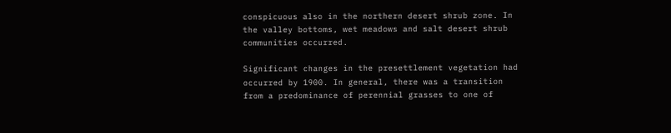conspicuous also in the northern desert shrub zone. In the valley bottoms, wet meadows and salt desert shrub communities occurred.

Significant changes in the presettlement vegetation had occurred by 1900. In general, there was a transition from a predominance of perennial grasses to one of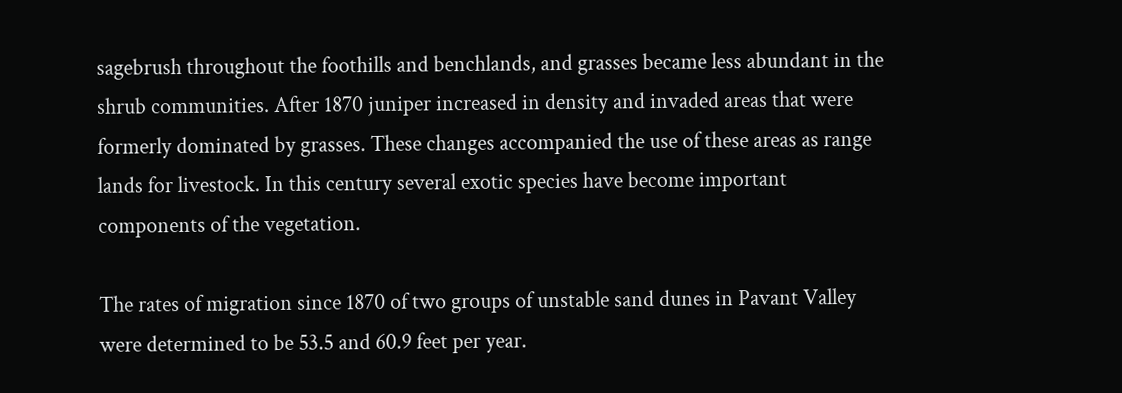sagebrush throughout the foothills and benchlands, and grasses became less abundant in the shrub communities. After 1870 juniper increased in density and invaded areas that were formerly dominated by grasses. These changes accompanied the use of these areas as range lands for livestock. In this century several exotic species have become important components of the vegetation.

The rates of migration since 1870 of two groups of unstable sand dunes in Pavant Valley were determined to be 53.5 and 60.9 feet per year.